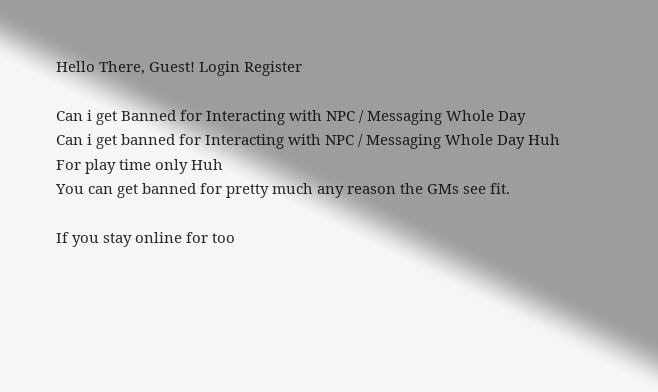Hello There, Guest! Login Register

Can i get Banned for Interacting with NPC / Messaging Whole Day
Can i get banned for Interacting with NPC / Messaging Whole Day Huh
For play time only Huh
You can get banned for pretty much any reason the GMs see fit.

If you stay online for too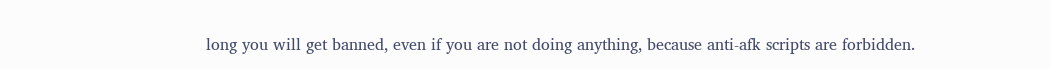long you will get banned, even if you are not doing anything, because anti-afk scripts are forbidden.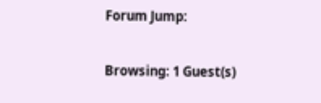Forum Jump:

Browsing: 1 Guest(s)